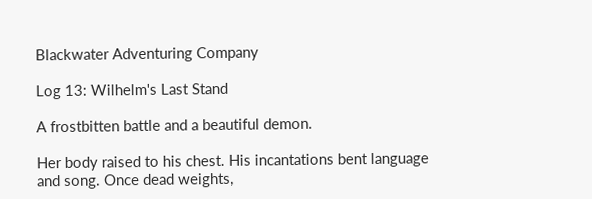Blackwater Adventuring Company

Log 13: Wilhelm's Last Stand

A frostbitten battle and a beautiful demon.

Her body raised to his chest. His incantations bent language and song. Once dead weights,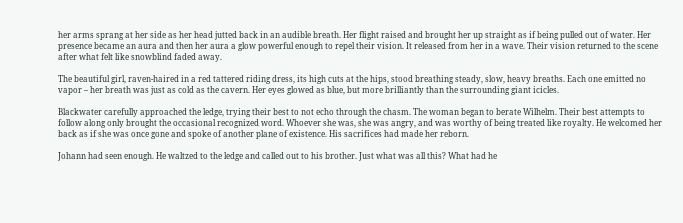her arms sprang at her side as her head jutted back in an audible breath. Her flight raised and brought her up straight as if being pulled out of water. Her presence became an aura and then her aura a glow powerful enough to repel their vision. It released from her in a wave. Their vision returned to the scene after what felt like snowblind faded away.

The beautiful girl, raven-haired in a red tattered riding dress, its high cuts at the hips, stood breathing steady, slow, heavy breaths. Each one emitted no vapor – her breath was just as cold as the cavern. Her eyes glowed as blue, but more brilliantly than the surrounding giant icicles.

Blackwater carefully approached the ledge, trying their best to not echo through the chasm. The woman began to berate Wilhelm. Their best attempts to follow along only brought the occasional recognized word. Whoever she was, she was angry, and was worthy of being treated like royalty. He welcomed her back as if she was once gone and spoke of another plane of existence. His sacrifices had made her reborn.

Johann had seen enough. He waltzed to the ledge and called out to his brother. Just what was all this? What had he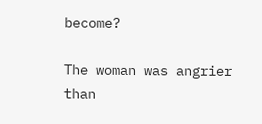become?

The woman was angrier than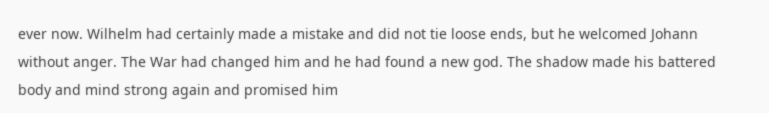ever now. Wilhelm had certainly made a mistake and did not tie loose ends, but he welcomed Johann without anger. The War had changed him and he had found a new god. The shadow made his battered body and mind strong again and promised him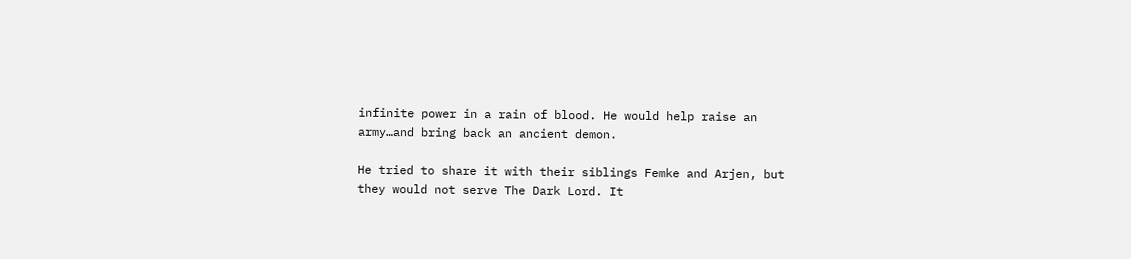infinite power in a rain of blood. He would help raise an army…and bring back an ancient demon.

He tried to share it with their siblings Femke and Arjen, but they would not serve The Dark Lord. It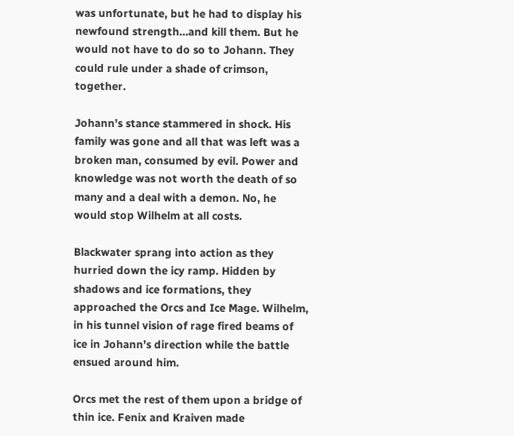was unfortunate, but he had to display his newfound strength…and kill them. But he would not have to do so to Johann. They could rule under a shade of crimson, together.

Johann’s stance stammered in shock. His family was gone and all that was left was a broken man, consumed by evil. Power and knowledge was not worth the death of so many and a deal with a demon. No, he would stop Wilhelm at all costs.

Blackwater sprang into action as they hurried down the icy ramp. Hidden by shadows and ice formations, they approached the Orcs and Ice Mage. Wilhelm, in his tunnel vision of rage fired beams of ice in Johann’s direction while the battle ensued around him.

Orcs met the rest of them upon a bridge of thin ice. Fenix and Kraiven made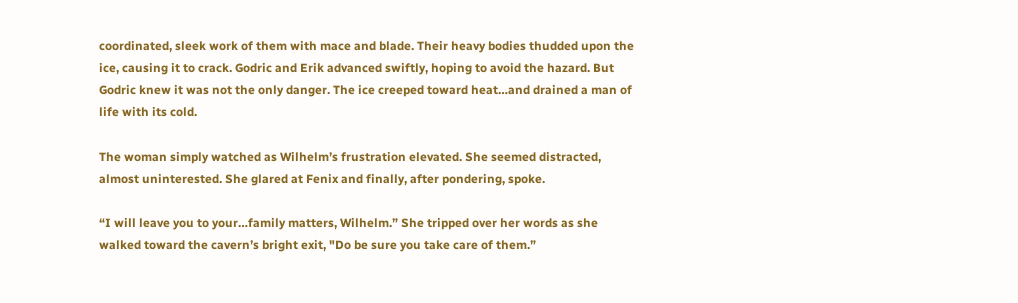coordinated, sleek work of them with mace and blade. Their heavy bodies thudded upon the ice, causing it to crack. Godric and Erik advanced swiftly, hoping to avoid the hazard. But Godric knew it was not the only danger. The ice creeped toward heat…and drained a man of life with its cold.

The woman simply watched as Wilhelm’s frustration elevated. She seemed distracted, almost uninterested. She glared at Fenix and finally, after pondering, spoke.

“I will leave you to your…family matters, Wilhelm.” She tripped over her words as she walked toward the cavern’s bright exit, "Do be sure you take care of them.”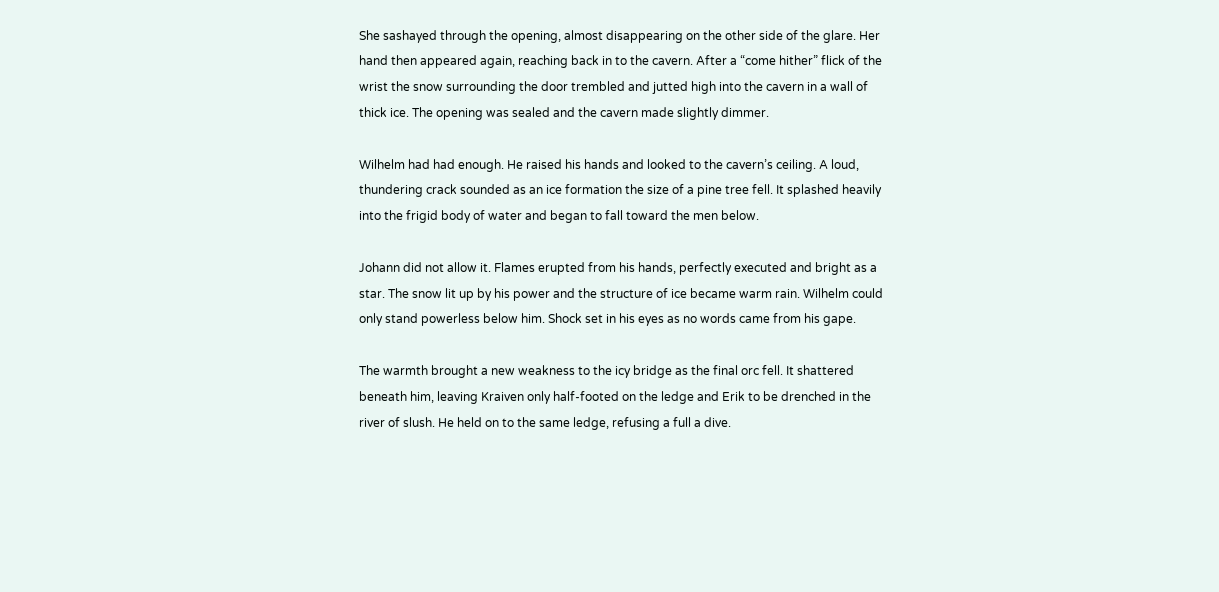She sashayed through the opening, almost disappearing on the other side of the glare. Her hand then appeared again, reaching back in to the cavern. After a “come hither” flick of the wrist the snow surrounding the door trembled and jutted high into the cavern in a wall of thick ice. The opening was sealed and the cavern made slightly dimmer.

Wilhelm had had enough. He raised his hands and looked to the cavern’s ceiling. A loud, thundering crack sounded as an ice formation the size of a pine tree fell. It splashed heavily into the frigid body of water and began to fall toward the men below.

Johann did not allow it. Flames erupted from his hands, perfectly executed and bright as a star. The snow lit up by his power and the structure of ice became warm rain. Wilhelm could only stand powerless below him. Shock set in his eyes as no words came from his gape.

The warmth brought a new weakness to the icy bridge as the final orc fell. It shattered beneath him, leaving Kraiven only half-footed on the ledge and Erik to be drenched in the river of slush. He held on to the same ledge, refusing a full a dive.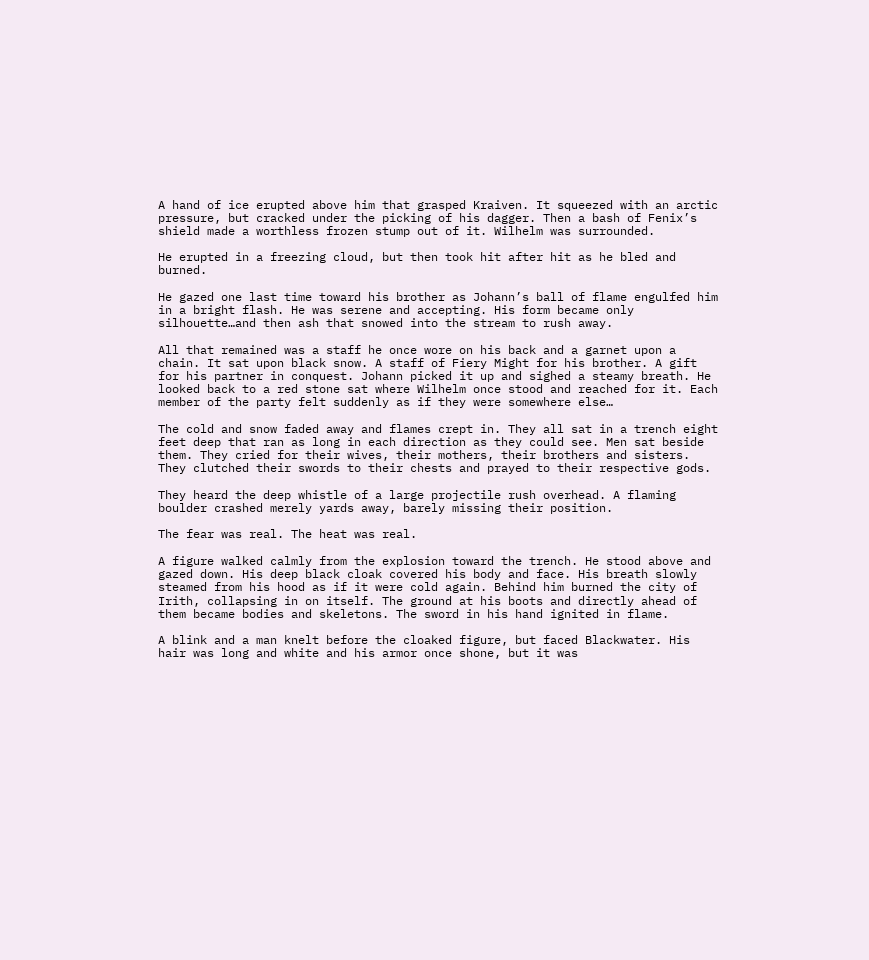A hand of ice erupted above him that grasped Kraiven. It squeezed with an arctic pressure, but cracked under the picking of his dagger. Then a bash of Fenix’s shield made a worthless frozen stump out of it. Wilhelm was surrounded.

He erupted in a freezing cloud, but then took hit after hit as he bled and burned.

He gazed one last time toward his brother as Johann’s ball of flame engulfed him in a bright flash. He was serene and accepting. His form became only silhouette…and then ash that snowed into the stream to rush away.

All that remained was a staff he once wore on his back and a garnet upon a chain. It sat upon black snow. A staff of Fiery Might for his brother. A gift for his partner in conquest. Johann picked it up and sighed a steamy breath. He looked back to a red stone sat where Wilhelm once stood and reached for it. Each member of the party felt suddenly as if they were somewhere else…

The cold and snow faded away and flames crept in. They all sat in a trench eight feet deep that ran as long in each direction as they could see. Men sat beside them. They cried for their wives, their mothers, their brothers and sisters. They clutched their swords to their chests and prayed to their respective gods.

They heard the deep whistle of a large projectile rush overhead. A flaming boulder crashed merely yards away, barely missing their position.

The fear was real. The heat was real.

A figure walked calmly from the explosion toward the trench. He stood above and gazed down. His deep black cloak covered his body and face. His breath slowly steamed from his hood as if it were cold again. Behind him burned the city of Irith, collapsing in on itself. The ground at his boots and directly ahead of them became bodies and skeletons. The sword in his hand ignited in flame.

A blink and a man knelt before the cloaked figure, but faced Blackwater. His hair was long and white and his armor once shone, but it was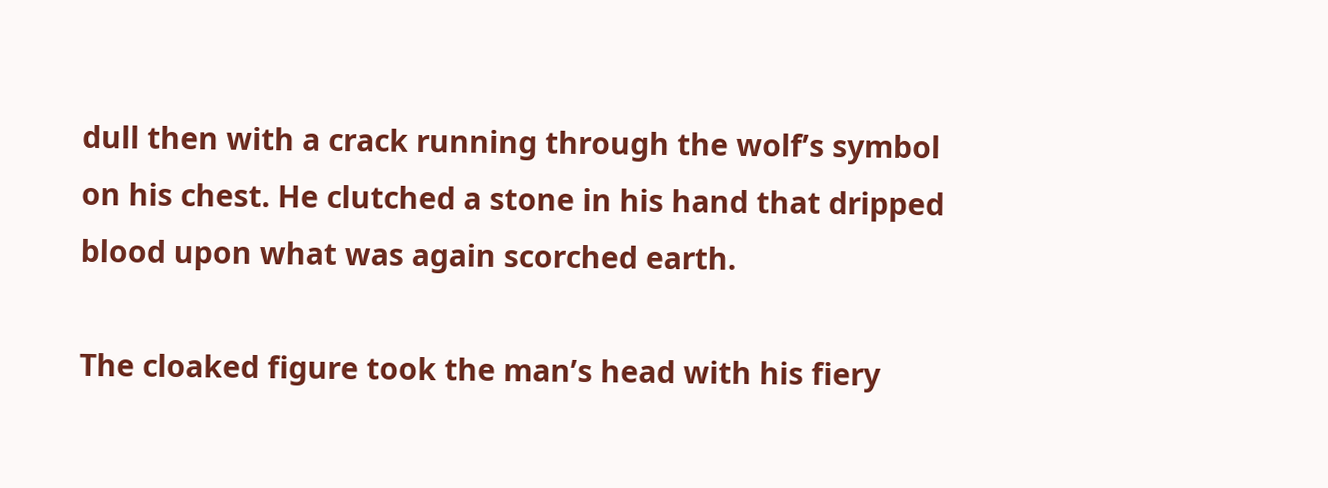dull then with a crack running through the wolf’s symbol on his chest. He clutched a stone in his hand that dripped blood upon what was again scorched earth.

The cloaked figure took the man’s head with his fiery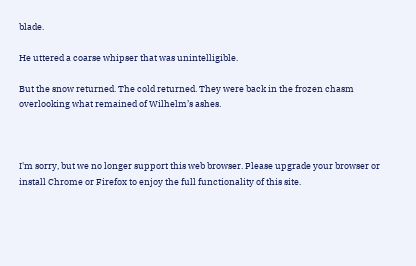blade.

He uttered a coarse whipser that was unintelligible.

But the snow returned. The cold returned. They were back in the frozen chasm overlooking what remained of Wilhelm’s ashes.



I'm sorry, but we no longer support this web browser. Please upgrade your browser or install Chrome or Firefox to enjoy the full functionality of this site.